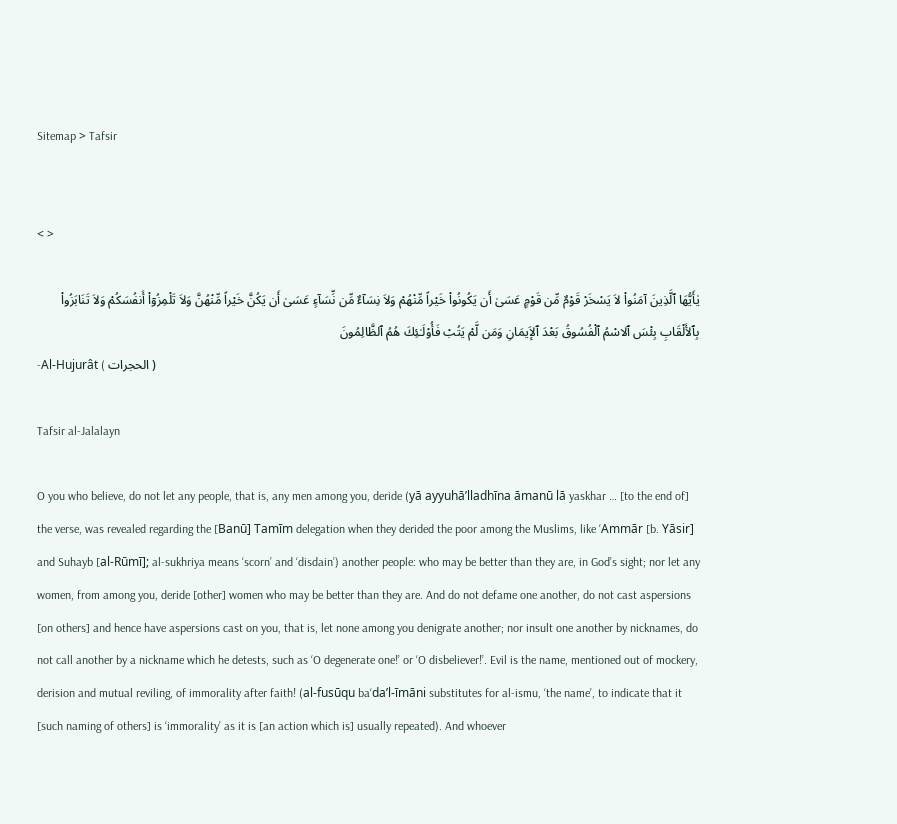Sitemap > Tafsir


< >

يٰأَيُّهَا ٱلَّذِينَ آمَنُواْ لاَ يَسْخَرْ قَوْمٌ مِّن قَوْمٍ عَسَىٰ أَن يَكُونُواْ خَيْراً مِّنْهُمْ وَلاَ نِسَآءٌ مِّن نِّسَآءٍ عَسَىٰ أَن يَكُنَّ خَيْراً مِّنْهُنَّ وَلاَ تَلْمِزُوۤاْ أَنفُسَكُمْ وَلاَ تَنَابَزُواْ بِٱلأَلْقَابِ بِئْسَ ٱلاسْمُ ٱلْفُسُوقُ بَعْدَ ٱلإَيمَانِ وَمَن لَّمْ يَتُبْ فَأُوْلَـٰئِكَ هُمُ ٱلظَّالِمُونَ
-Al-Hujurât ( الحجرات )

Tafsir al-Jalalayn

O you who believe, do not let any people, that is, any men among you, deride (yā ayyuhā’lladhīna āmanū lā yaskhar … [to the end of] the verse, was revealed regarding the [Banū] Tamīm delegation when they derided the poor among the Muslims, like ‘Ammār [b. Yāsir] and Suhayb [al-Rūmī]; al-sukhriya means ‘scorn’ and ‘disdain’) another people: who may be better than they are, in God’s sight; nor let any women, from among you, deride [other] women who may be better than they are. And do not defame one another, do not cast aspersions [on others] and hence have aspersions cast on you, that is, let none among you denigrate another; nor insult one another by nicknames, do not call another by a nickname which he detests, such as ‘O degenerate one!’ or ‘O disbeliever!’. Evil is the name, mentioned out of mockery, derision and mutual reviling, of immorality after faith! (al-fusūqu ba‘da’l-īmāni substitutes for al-ismu, ‘the name’, to indicate that it [such naming of others] is ‘immorality’ as it is [an action which is] usually repeated). And whoever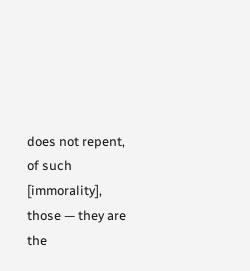does not repent, of such [immorality], those — they are the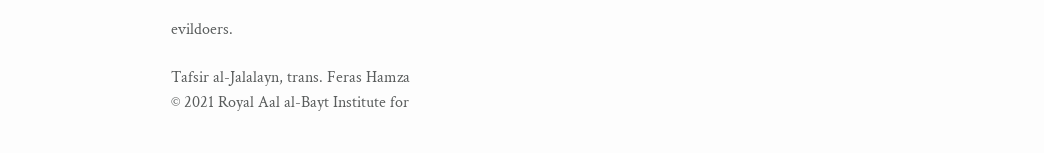evildoers.

Tafsir al-Jalalayn, trans. Feras Hamza
© 2021 Royal Aal al-Bayt Institute for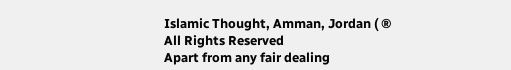Islamic Thought, Amman, Jordan ( ® All Rights Reserved
Apart from any fair dealing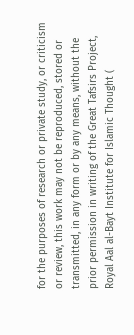for the purposes of research or private study, or criticism or review, this work may not be reproduced, stored or transmitted, in any form or by any means, without the prior permission in writing of the Great Tafsirs Project, Royal Aal al-Bayt Institute for Islamic Thought (